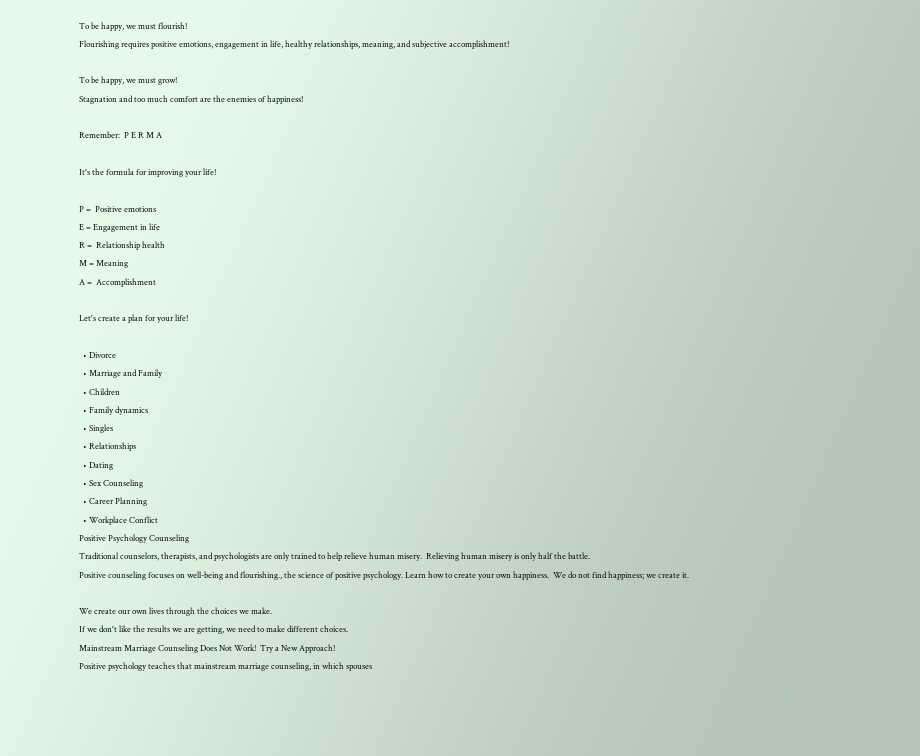To be happy, we must flourish!
Flourishing requires positive emotions, engagement in life, healthy relationships, meaning, and subjective accomplishment!

To be happy, we must grow!
Stagnation and too much comfort are the enemies of happiness!

Remember:  P E R M A

It's the formula for improving your life!

P =  Positive emotions
E = Engagement in life
R =  Relationship health
M = Meaning
A =  Accomplishment

Let's create a plan for your life!

  • Divorce
  • Marriage and Family
  • Children
  • Family dynamics
  • Singles
  • Relationships
  • Dating
  • Sex Counseling
  • Career Planning
  • Workplace Conflict
Positive Psychology Counseling
Traditional counselors, therapists, and psychologists are only trained to help relieve human misery.  Relieving human misery is only half the battle.
Positive counseling focuses on well-being and flourishing., the science of positive psychology. Learn how to create your own happiness.  We do not find happiness; we create it.

We create our own lives through the choices we make.
If we don't like the results we are getting, we need to make different choices.
Mainstream Marriage Counseling Does Not Work!  Try a New Approach!
Positive psychology teaches that mainstream marriage counseling, in which spouses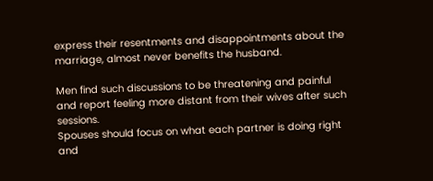express their resentments and disappointments about the marriage, almost never benefits the husband.

Men find such discussions to be threatening and painful and report feeling more distant from their wives after such sessions.
Spouses should focus on what each partner is doing right and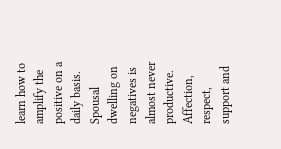learn how to amplify the positive on a daily basis. Spousal dwelling on negatives is almost never productive.
Affection, respect, support and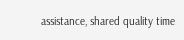assistance, shared quality time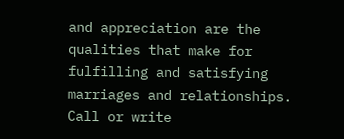and appreciation are the qualities that make for fulfilling and satisfying marriages and relationships.
Call or write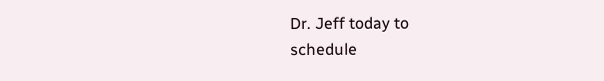Dr. Jeff today to
schedule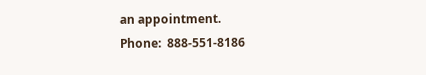an appointment.
Phone:  888-551-8186